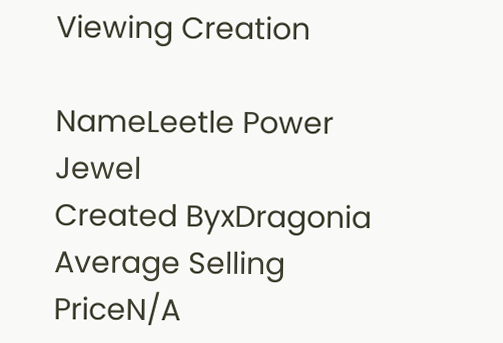Viewing Creation

NameLeetle Power Jewel
Created ByxDragonia
Average Selling PriceN/A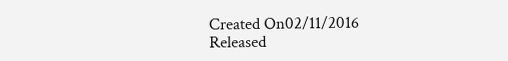Created On02/11/2016
Released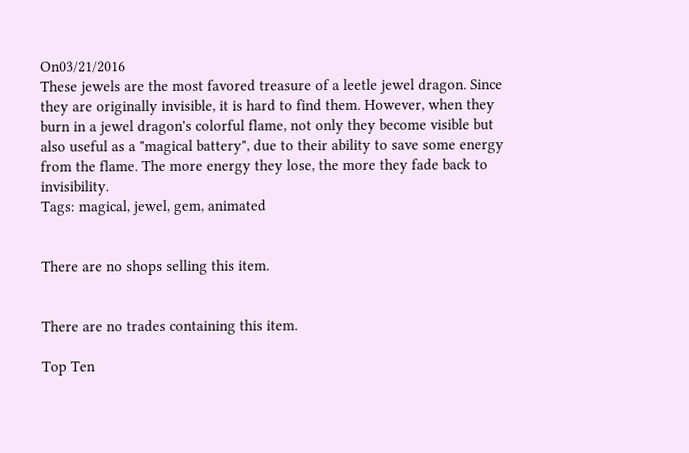On03/21/2016
These jewels are the most favored treasure of a leetle jewel dragon. Since they are originally invisible, it is hard to find them. However, when they burn in a jewel dragon's colorful flame, not only they become visible but also useful as a "magical battery", due to their ability to save some energy from the flame. The more energy they lose, the more they fade back to invisibility.
Tags: magical, jewel, gem, animated


There are no shops selling this item.


There are no trades containing this item.

Top Ten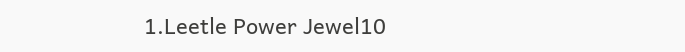1.Leetle Power Jewel10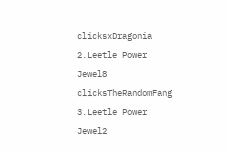clicksxDragonia
2.Leetle Power Jewel8 clicksTheRandomFang
3.Leetle Power Jewel2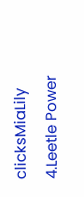clicksMiaLily
4.Leetle Power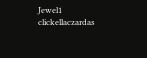Jewel1 clickellaczardas